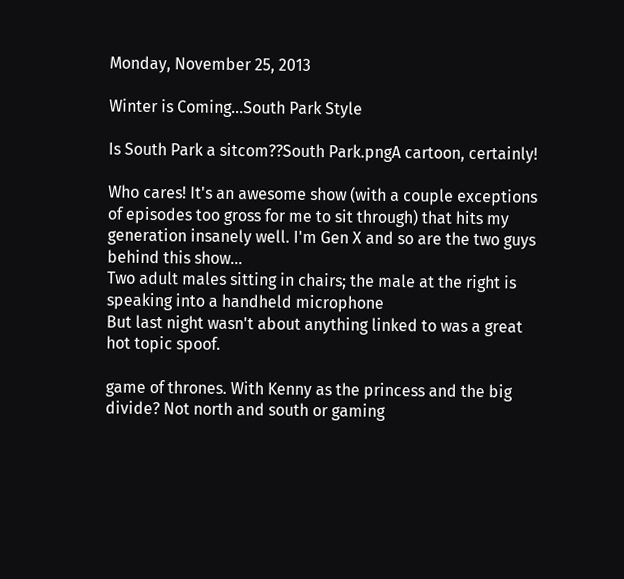Monday, November 25, 2013

Winter is Coming...South Park Style

Is South Park a sitcom??South Park.pngA cartoon, certainly!

Who cares! It's an awesome show (with a couple exceptions of episodes too gross for me to sit through) that hits my generation insanely well. I'm Gen X and so are the two guys behind this show...
Two adult males sitting in chairs; the male at the right is speaking into a handheld microphone
But last night wasn't about anything linked to was a great hot topic spoof.

game of thrones. With Kenny as the princess and the big divide? Not north and south or gaming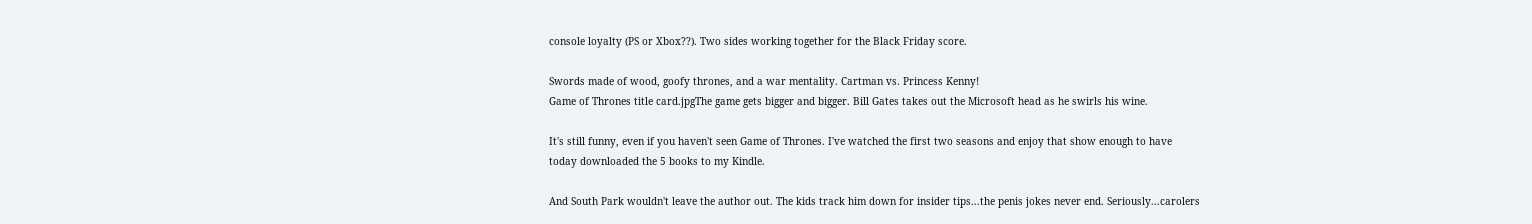console loyalty (PS or Xbox??). Two sides working together for the Black Friday score.

Swords made of wood, goofy thrones, and a war mentality. Cartman vs. Princess Kenny!
Game of Thrones title card.jpgThe game gets bigger and bigger. Bill Gates takes out the Microsoft head as he swirls his wine.

It's still funny, even if you haven't seen Game of Thrones. I've watched the first two seasons and enjoy that show enough to have today downloaded the 5 books to my Kindle.

And South Park wouldn't leave the author out. The kids track him down for insider tips...the penis jokes never end. Seriously...carolers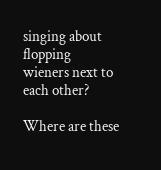singing about flopping wieners next to each other?

Where are these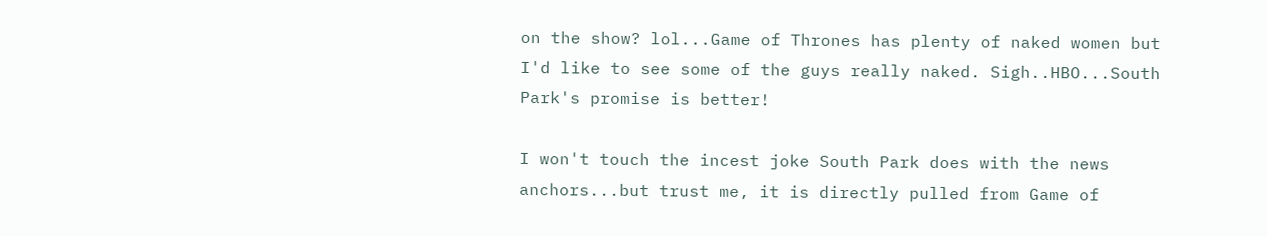on the show? lol...Game of Thrones has plenty of naked women but I'd like to see some of the guys really naked. Sigh..HBO...South Park's promise is better!

I won't touch the incest joke South Park does with the news anchors...but trust me, it is directly pulled from Game of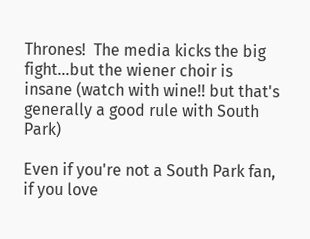Thrones!  The media kicks the big fight...but the wiener choir is insane (watch with wine!! but that's generally a good rule with South Park)

Even if you're not a South Park fan, if you love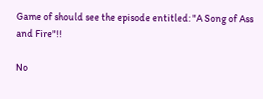Game of should see the episode entitled: "A Song of Ass and Fire"!!

No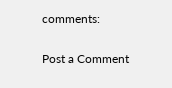comments:

Post a Comment